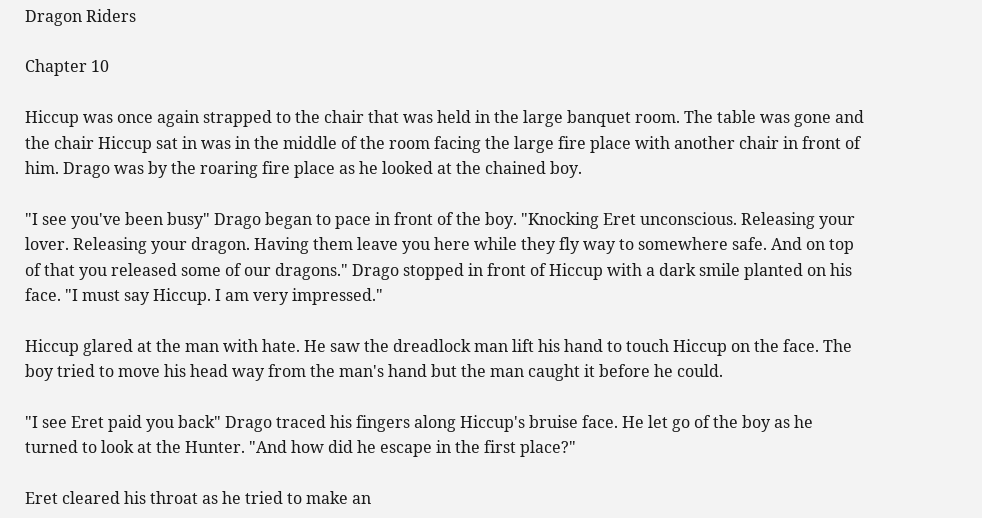Dragon Riders

Chapter 10

Hiccup was once again strapped to the chair that was held in the large banquet room. The table was gone and the chair Hiccup sat in was in the middle of the room facing the large fire place with another chair in front of him. Drago was by the roaring fire place as he looked at the chained boy.

"I see you've been busy" Drago began to pace in front of the boy. "Knocking Eret unconscious. Releasing your lover. Releasing your dragon. Having them leave you here while they fly way to somewhere safe. And on top of that you released some of our dragons." Drago stopped in front of Hiccup with a dark smile planted on his face. "I must say Hiccup. I am very impressed."

Hiccup glared at the man with hate. He saw the dreadlock man lift his hand to touch Hiccup on the face. The boy tried to move his head way from the man's hand but the man caught it before he could.

"I see Eret paid you back" Drago traced his fingers along Hiccup's bruise face. He let go of the boy as he turned to look at the Hunter. "And how did he escape in the first place?"

Eret cleared his throat as he tried to make an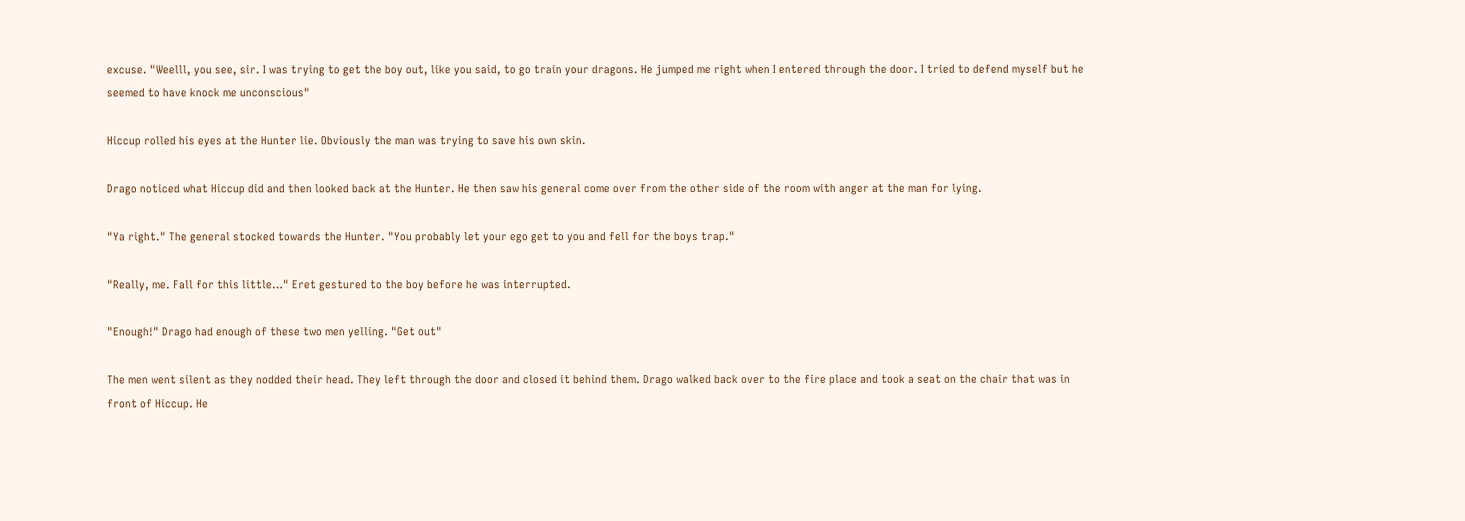excuse. "Weelll, you see, sir. I was trying to get the boy out, like you said, to go train your dragons. He jumped me right when I entered through the door. I tried to defend myself but he seemed to have knock me unconscious"

Hiccup rolled his eyes at the Hunter lie. Obviously the man was trying to save his own skin.

Drago noticed what Hiccup did and then looked back at the Hunter. He then saw his general come over from the other side of the room with anger at the man for lying.

"Ya right." The general stocked towards the Hunter. "You probably let your ego get to you and fell for the boys trap."

"Really, me. Fall for this little…" Eret gestured to the boy before he was interrupted.

"Enough!" Drago had enough of these two men yelling. "Get out"

The men went silent as they nodded their head. They left through the door and closed it behind them. Drago walked back over to the fire place and took a seat on the chair that was in front of Hiccup. He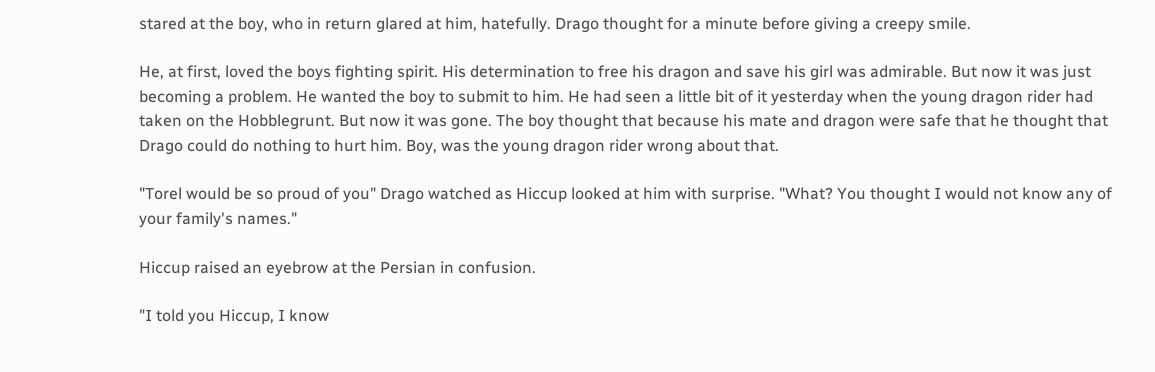stared at the boy, who in return glared at him, hatefully. Drago thought for a minute before giving a creepy smile.

He, at first, loved the boys fighting spirit. His determination to free his dragon and save his girl was admirable. But now it was just becoming a problem. He wanted the boy to submit to him. He had seen a little bit of it yesterday when the young dragon rider had taken on the Hobblegrunt. But now it was gone. The boy thought that because his mate and dragon were safe that he thought that Drago could do nothing to hurt him. Boy, was the young dragon rider wrong about that.

"Torel would be so proud of you" Drago watched as Hiccup looked at him with surprise. "What? You thought I would not know any of your family's names."

Hiccup raised an eyebrow at the Persian in confusion.

"I told you Hiccup, I know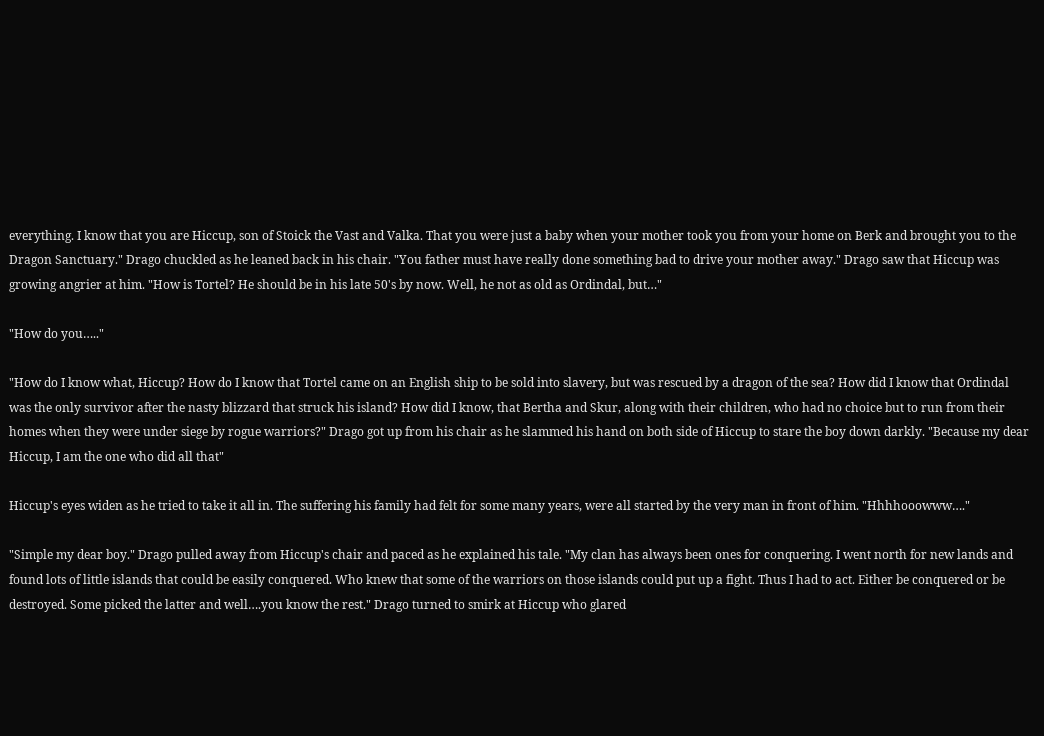everything. I know that you are Hiccup, son of Stoick the Vast and Valka. That you were just a baby when your mother took you from your home on Berk and brought you to the Dragon Sanctuary." Drago chuckled as he leaned back in his chair. "You father must have really done something bad to drive your mother away." Drago saw that Hiccup was growing angrier at him. "How is Tortel? He should be in his late 50's by now. Well, he not as old as Ordindal, but…"

"How do you….."

"How do I know what, Hiccup? How do I know that Tortel came on an English ship to be sold into slavery, but was rescued by a dragon of the sea? How did I know that Ordindal was the only survivor after the nasty blizzard that struck his island? How did I know, that Bertha and Skur, along with their children, who had no choice but to run from their homes when they were under siege by rogue warriors?" Drago got up from his chair as he slammed his hand on both side of Hiccup to stare the boy down darkly. "Because my dear Hiccup, I am the one who did all that"

Hiccup's eyes widen as he tried to take it all in. The suffering his family had felt for some many years, were all started by the very man in front of him. "Hhhhooowww…."

"Simple my dear boy." Drago pulled away from Hiccup's chair and paced as he explained his tale. "My clan has always been ones for conquering. I went north for new lands and found lots of little islands that could be easily conquered. Who knew that some of the warriors on those islands could put up a fight. Thus I had to act. Either be conquered or be destroyed. Some picked the latter and well….you know the rest." Drago turned to smirk at Hiccup who glared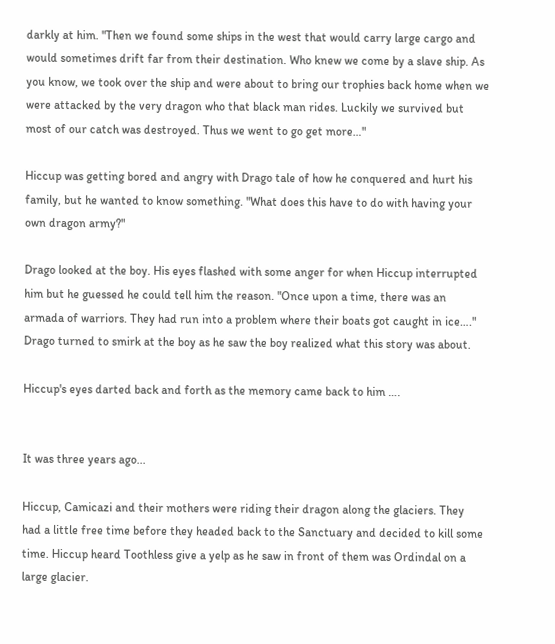darkly at him. "Then we found some ships in the west that would carry large cargo and would sometimes drift far from their destination. Who knew we come by a slave ship. As you know, we took over the ship and were about to bring our trophies back home when we were attacked by the very dragon who that black man rides. Luckily we survived but most of our catch was destroyed. Thus we went to go get more…"

Hiccup was getting bored and angry with Drago tale of how he conquered and hurt his family, but he wanted to know something. "What does this have to do with having your own dragon army?"

Drago looked at the boy. His eyes flashed with some anger for when Hiccup interrupted him but he guessed he could tell him the reason. "Once upon a time, there was an armada of warriors. They had run into a problem where their boats got caught in ice…." Drago turned to smirk at the boy as he saw the boy realized what this story was about.

Hiccup's eyes darted back and forth as the memory came back to him ….


It was three years ago...

Hiccup, Camicazi and their mothers were riding their dragon along the glaciers. They had a little free time before they headed back to the Sanctuary and decided to kill some time. Hiccup heard Toothless give a yelp as he saw in front of them was Ordindal on a large glacier.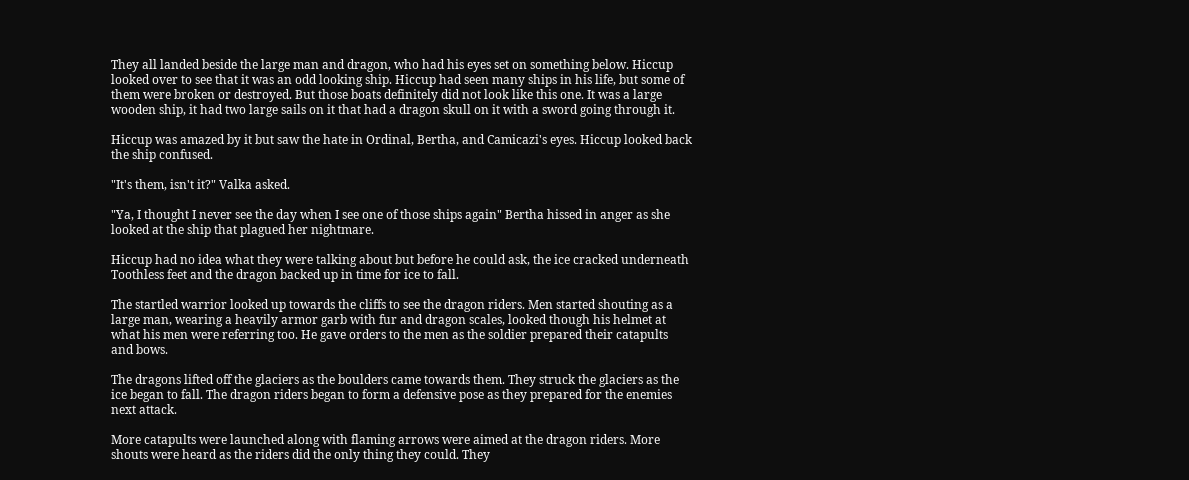They all landed beside the large man and dragon, who had his eyes set on something below. Hiccup looked over to see that it was an odd looking ship. Hiccup had seen many ships in his life, but some of them were broken or destroyed. But those boats definitely did not look like this one. It was a large wooden ship, it had two large sails on it that had a dragon skull on it with a sword going through it.

Hiccup was amazed by it but saw the hate in Ordinal, Bertha, and Camicazi's eyes. Hiccup looked back the ship confused.

"It's them, isn't it?" Valka asked.

"Ya, I thought I never see the day when I see one of those ships again" Bertha hissed in anger as she looked at the ship that plagued her nightmare.

Hiccup had no idea what they were talking about but before he could ask, the ice cracked underneath Toothless feet and the dragon backed up in time for ice to fall.

The startled warrior looked up towards the cliffs to see the dragon riders. Men started shouting as a large man, wearing a heavily armor garb with fur and dragon scales, looked though his helmet at what his men were referring too. He gave orders to the men as the soldier prepared their catapults and bows.

The dragons lifted off the glaciers as the boulders came towards them. They struck the glaciers as the ice began to fall. The dragon riders began to form a defensive pose as they prepared for the enemies next attack.

More catapults were launched along with flaming arrows were aimed at the dragon riders. More shouts were heard as the riders did the only thing they could. They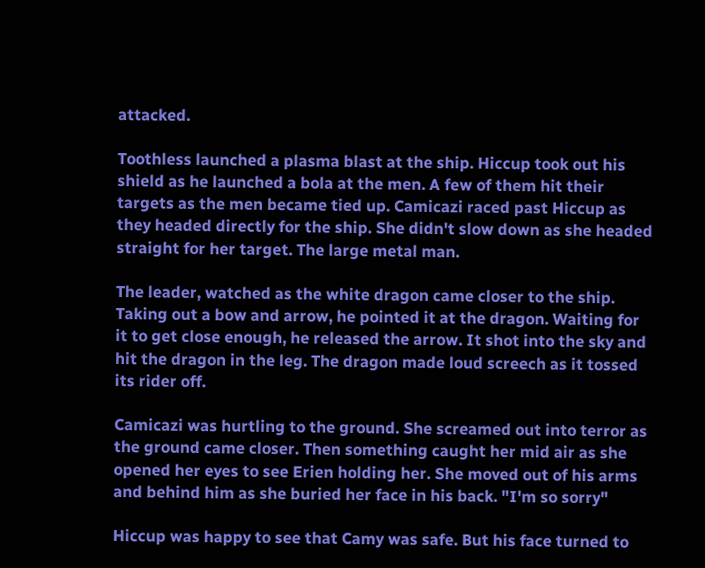attacked.

Toothless launched a plasma blast at the ship. Hiccup took out his shield as he launched a bola at the men. A few of them hit their targets as the men became tied up. Camicazi raced past Hiccup as they headed directly for the ship. She didn't slow down as she headed straight for her target. The large metal man.

The leader, watched as the white dragon came closer to the ship. Taking out a bow and arrow, he pointed it at the dragon. Waiting for it to get close enough, he released the arrow. It shot into the sky and hit the dragon in the leg. The dragon made loud screech as it tossed its rider off.

Camicazi was hurtling to the ground. She screamed out into terror as the ground came closer. Then something caught her mid air as she opened her eyes to see Erien holding her. She moved out of his arms and behind him as she buried her face in his back. "I'm so sorry"

Hiccup was happy to see that Camy was safe. But his face turned to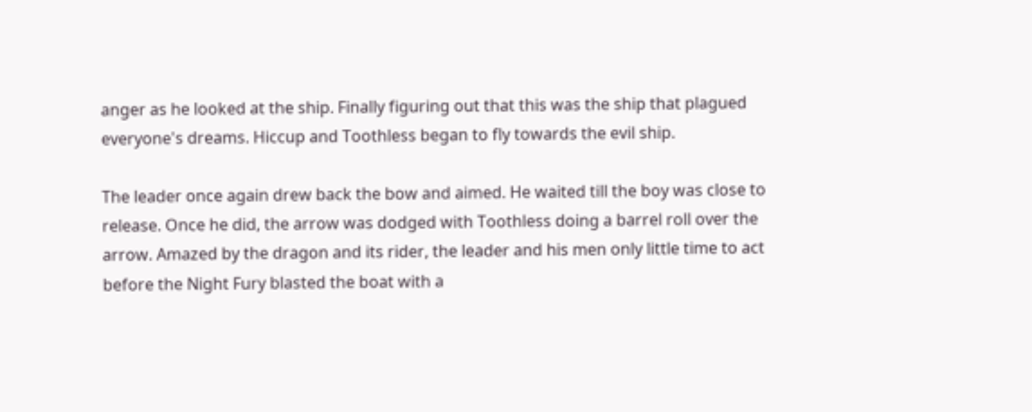anger as he looked at the ship. Finally figuring out that this was the ship that plagued everyone's dreams. Hiccup and Toothless began to fly towards the evil ship.

The leader once again drew back the bow and aimed. He waited till the boy was close to release. Once he did, the arrow was dodged with Toothless doing a barrel roll over the arrow. Amazed by the dragon and its rider, the leader and his men only little time to act before the Night Fury blasted the boat with a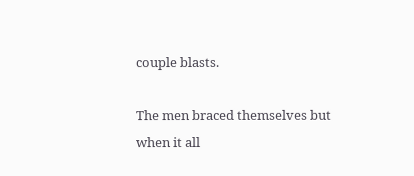couple blasts.

The men braced themselves but when it all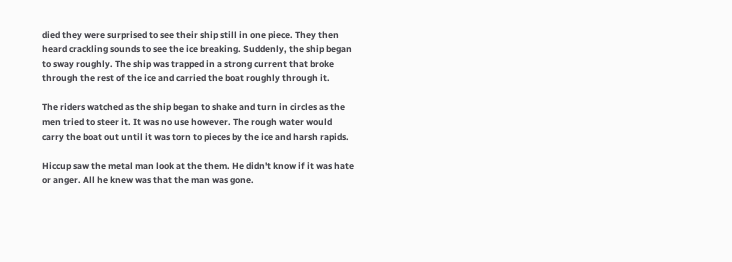died they were surprised to see their ship still in one piece. They then heard crackling sounds to see the ice breaking. Suddenly, the ship began to sway roughly. The ship was trapped in a strong current that broke through the rest of the ice and carried the boat roughly through it.

The riders watched as the ship began to shake and turn in circles as the men tried to steer it. It was no use however. The rough water would carry the boat out until it was torn to pieces by the ice and harsh rapids.

Hiccup saw the metal man look at the them. He didn't know if it was hate or anger. All he knew was that the man was gone.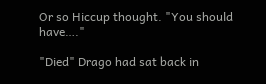Or so Hiccup thought. "You should have…."

"Died" Drago had sat back in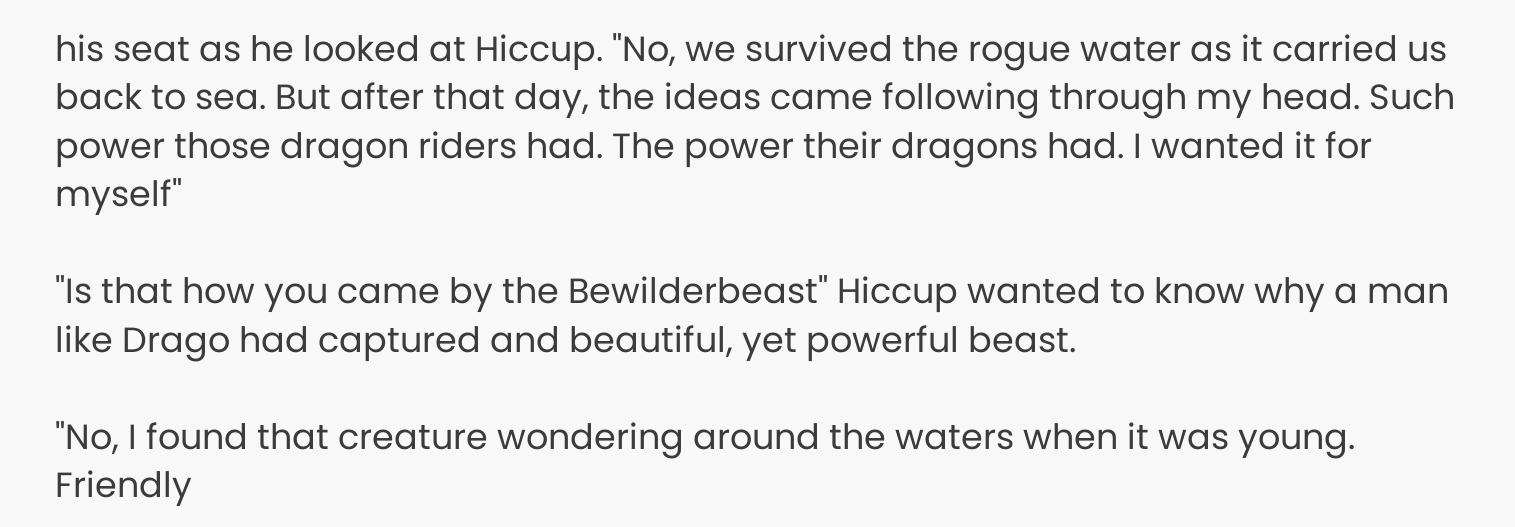his seat as he looked at Hiccup. "No, we survived the rogue water as it carried us back to sea. But after that day, the ideas came following through my head. Such power those dragon riders had. The power their dragons had. I wanted it for myself"

"Is that how you came by the Bewilderbeast" Hiccup wanted to know why a man like Drago had captured and beautiful, yet powerful beast.

"No, I found that creature wondering around the waters when it was young. Friendly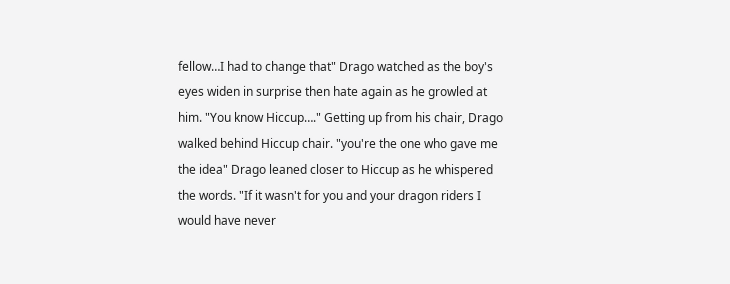fellow…I had to change that" Drago watched as the boy's eyes widen in surprise then hate again as he growled at him. "You know Hiccup…." Getting up from his chair, Drago walked behind Hiccup chair. "you're the one who gave me the idea" Drago leaned closer to Hiccup as he whispered the words. "If it wasn't for you and your dragon riders I would have never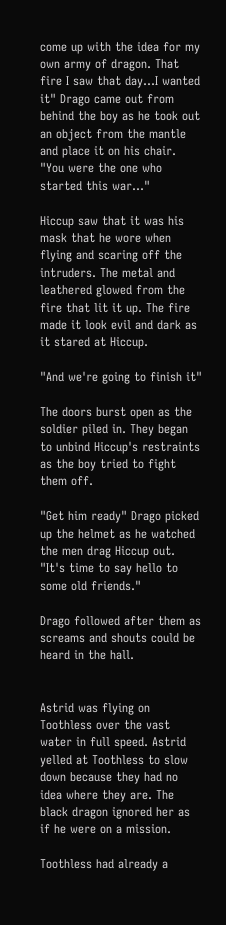come up with the idea for my own army of dragon. That fire I saw that day…I wanted it" Drago came out from behind the boy as he took out an object from the mantle and place it on his chair. "You were the one who started this war…"

Hiccup saw that it was his mask that he wore when flying and scaring off the intruders. The metal and leathered glowed from the fire that lit it up. The fire made it look evil and dark as it stared at Hiccup.

"And we're going to finish it"

The doors burst open as the soldier piled in. They began to unbind Hiccup's restraints as the boy tried to fight them off.

"Get him ready" Drago picked up the helmet as he watched the men drag Hiccup out. "It's time to say hello to some old friends."

Drago followed after them as screams and shouts could be heard in the hall.


Astrid was flying on Toothless over the vast water in full speed. Astrid yelled at Toothless to slow down because they had no idea where they are. The black dragon ignored her as if he were on a mission.

Toothless had already a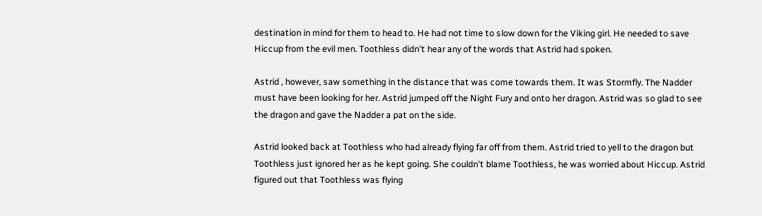destination in mind for them to head to. He had not time to slow down for the Viking girl. He needed to save Hiccup from the evil men. Toothless didn't hear any of the words that Astrid had spoken.

Astrid , however, saw something in the distance that was come towards them. It was Stormfly. The Nadder must have been looking for her. Astrid jumped off the Night Fury and onto her dragon. Astrid was so glad to see the dragon and gave the Nadder a pat on the side.

Astrid looked back at Toothless who had already flying far off from them. Astrid tried to yell to the dragon but Toothless just ignored her as he kept going. She couldn't blame Toothless, he was worried about Hiccup. Astrid figured out that Toothless was flying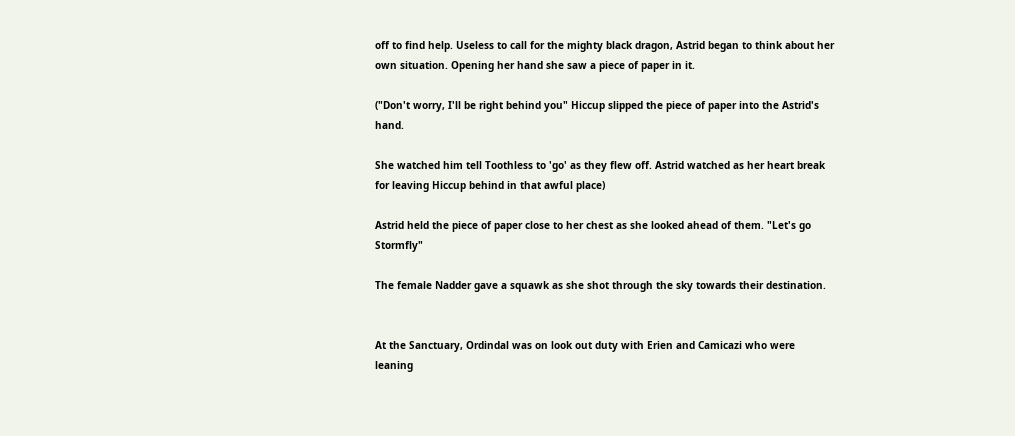off to find help. Useless to call for the mighty black dragon, Astrid began to think about her own situation. Opening her hand she saw a piece of paper in it.

("Don't worry, I'll be right behind you" Hiccup slipped the piece of paper into the Astrid's hand.

She watched him tell Toothless to 'go' as they flew off. Astrid watched as her heart break for leaving Hiccup behind in that awful place)

Astrid held the piece of paper close to her chest as she looked ahead of them. "Let's go Stormfly"

The female Nadder gave a squawk as she shot through the sky towards their destination.


At the Sanctuary, Ordindal was on look out duty with Erien and Camicazi who were leaning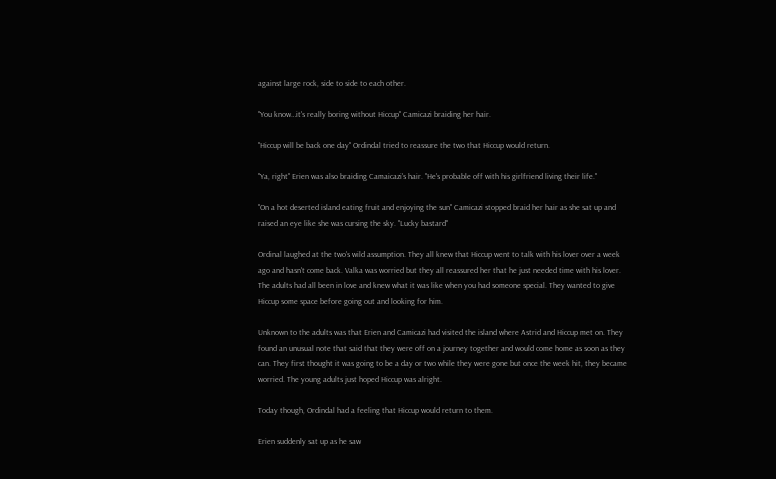against large rock, side to side to each other.

"You know…it's really boring without Hiccup" Camicazi braiding her hair.

"Hiccup will be back one day" Ordindal tried to reassure the two that Hiccup would return.

"Ya, right" Erien was also braiding Camaicazi's hair. "He's probable off with his girlfriend living their life."

"On a hot deserted island eating fruit and enjoying the sun" Camicazi stopped braid her hair as she sat up and raised an eye like she was cursing the sky. "Lucky bastard"

Ordinal laughed at the two's wild assumption. They all knew that Hiccup went to talk with his lover over a week ago and hasn't come back. Valka was worried but they all reassured her that he just needed time with his lover. The adults had all been in love and knew what it was like when you had someone special. They wanted to give Hiccup some space before going out and looking for him.

Unknown to the adults was that Erien and Camicazi had visited the island where Astrid and Hiccup met on. They found an unusual note that said that they were off on a journey together and would come home as soon as they can. They first thought it was going to be a day or two while they were gone but once the week hit, they became worried. The young adults just hoped Hiccup was alright.

Today though, Ordindal had a feeling that Hiccup would return to them.

Erien suddenly sat up as he saw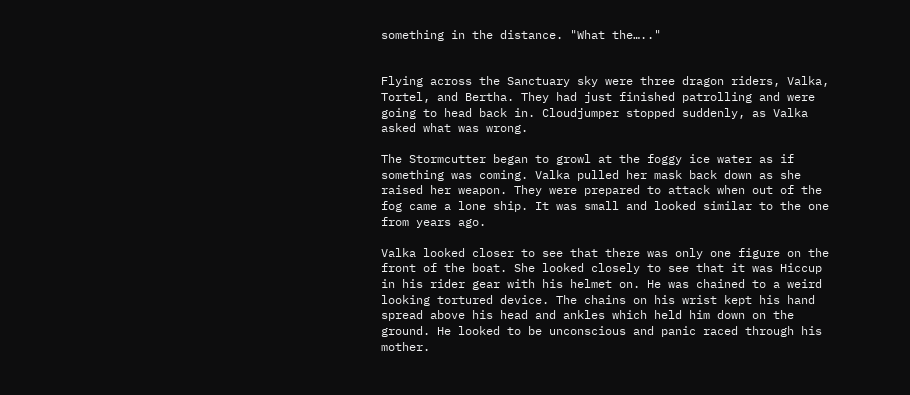something in the distance. "What the….."


Flying across the Sanctuary sky were three dragon riders, Valka, Tortel, and Bertha. They had just finished patrolling and were going to head back in. Cloudjumper stopped suddenly, as Valka asked what was wrong.

The Stormcutter began to growl at the foggy ice water as if something was coming. Valka pulled her mask back down as she raised her weapon. They were prepared to attack when out of the fog came a lone ship. It was small and looked similar to the one from years ago.

Valka looked closer to see that there was only one figure on the front of the boat. She looked closely to see that it was Hiccup in his rider gear with his helmet on. He was chained to a weird looking tortured device. The chains on his wrist kept his hand spread above his head and ankles which held him down on the ground. He looked to be unconscious and panic raced through his mother.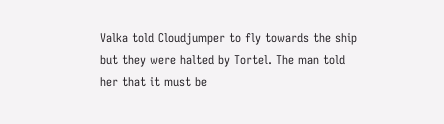Valka told Cloudjumper to fly towards the ship but they were halted by Tortel. The man told her that it must be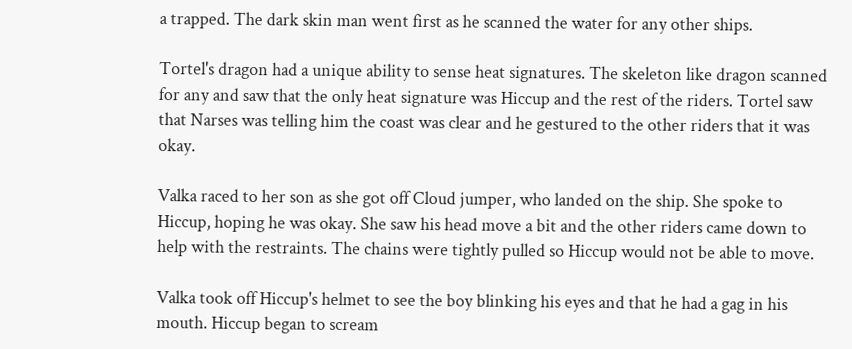a trapped. The dark skin man went first as he scanned the water for any other ships.

Tortel's dragon had a unique ability to sense heat signatures. The skeleton like dragon scanned for any and saw that the only heat signature was Hiccup and the rest of the riders. Tortel saw that Narses was telling him the coast was clear and he gestured to the other riders that it was okay.

Valka raced to her son as she got off Cloud jumper, who landed on the ship. She spoke to Hiccup, hoping he was okay. She saw his head move a bit and the other riders came down to help with the restraints. The chains were tightly pulled so Hiccup would not be able to move.

Valka took off Hiccup's helmet to see the boy blinking his eyes and that he had a gag in his mouth. Hiccup began to scream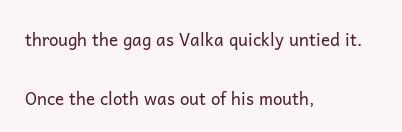through the gag as Valka quickly untied it.

Once the cloth was out of his mouth,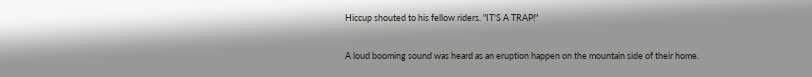Hiccup shouted to his fellow riders. "IT'S A TRAP!"

A loud booming sound was heard as an eruption happen on the mountain side of their home.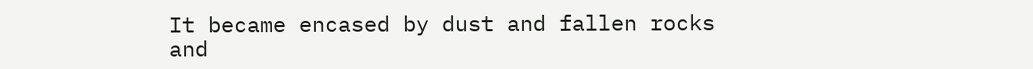It became encased by dust and fallen rocks and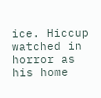ice. Hiccup watched in horror as his home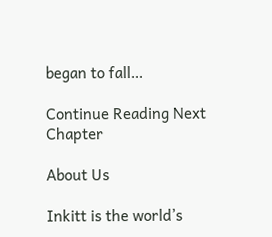began to fall…

Continue Reading Next Chapter

About Us

Inkitt is the world’s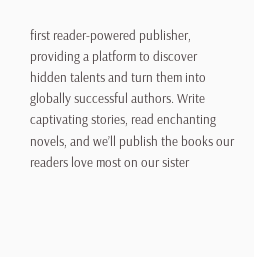first reader-powered publisher, providing a platform to discover hidden talents and turn them into globally successful authors. Write captivating stories, read enchanting novels, and we’ll publish the books our readers love most on our sister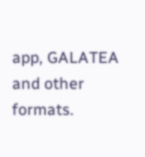app, GALATEA and other formats.